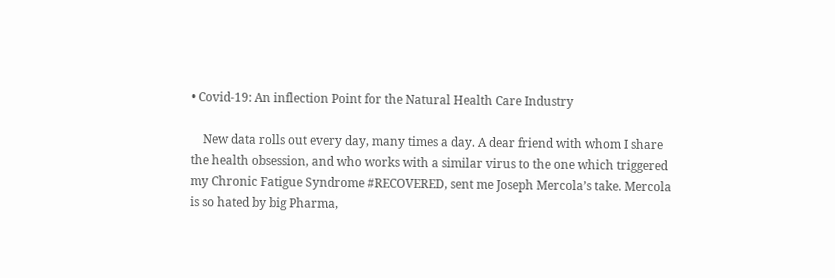• Covid-19: An inflection Point for the Natural Health Care Industry

    New data rolls out every day, many times a day. A dear friend with whom I share the health obsession, and who works with a similar virus to the one which triggered my Chronic Fatigue Syndrome #RECOVERED, sent me Joseph Mercola’s take. Mercola is so hated by big Pharma,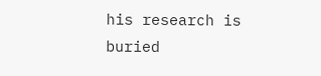his research is buried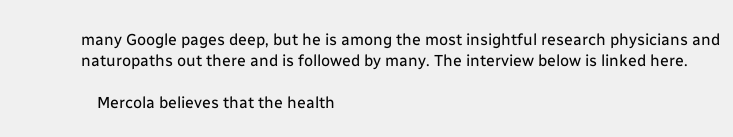many Google pages deep, but he is among the most insightful research physicians and naturopaths out there and is followed by many. The interview below is linked here.

    Mercola believes that the health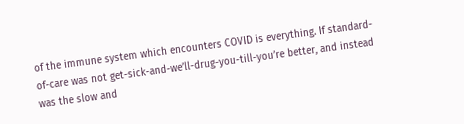of the immune system which encounters COVID is everything. If standard-of-care was not get-sick-and-we’ll-drug-you-till-you’re better, and instead was the slow and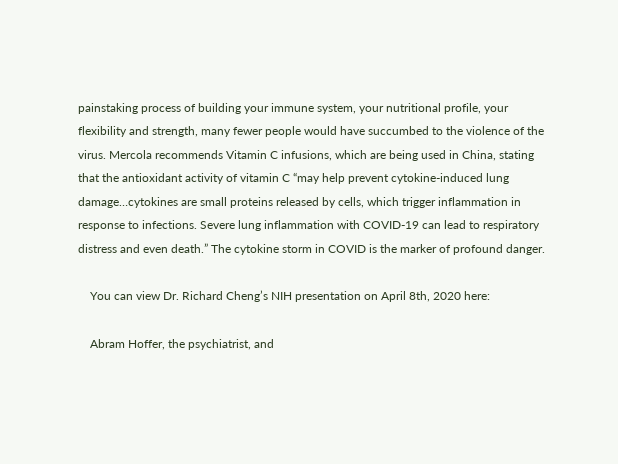painstaking process of building your immune system, your nutritional profile, your flexibility and strength, many fewer people would have succumbed to the violence of the virus. Mercola recommends Vitamin C infusions, which are being used in China, stating that the antioxidant activity of vitamin C “may help prevent cytokine-induced lung damage…cytokines are small proteins released by cells, which trigger inflammation in response to infections. Severe lung inflammation with COVID-19 can lead to respiratory distress and even death.” The cytokine storm in COVID is the marker of profound danger.

    You can view Dr. Richard Cheng’s NIH presentation on April 8th, 2020 here:

    Abram Hoffer, the psychiatrist, and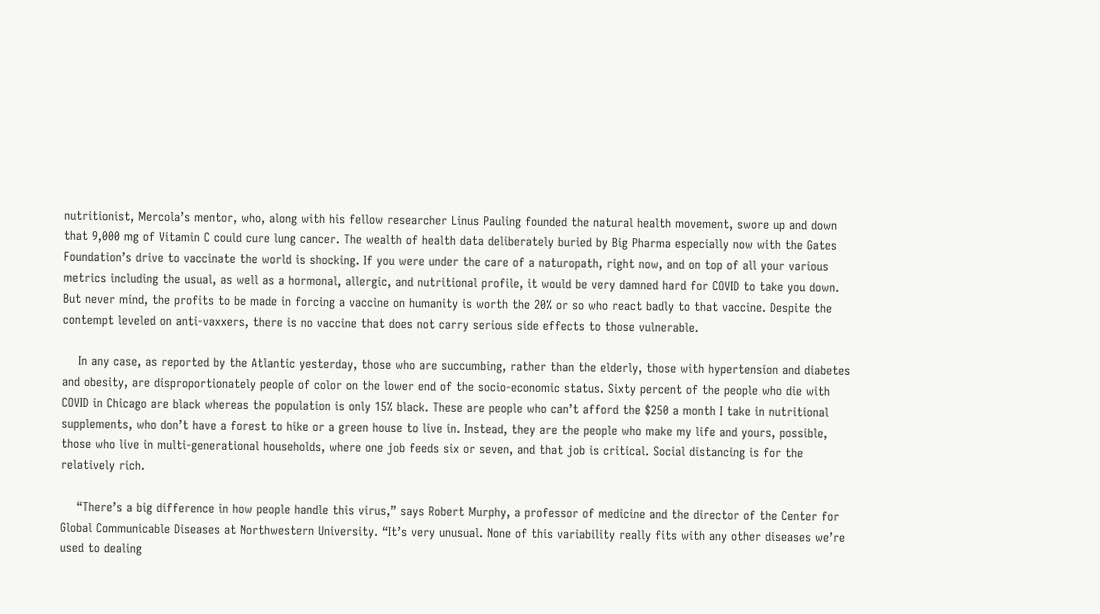nutritionist, Mercola’s mentor, who, along with his fellow researcher Linus Pauling founded the natural health movement, swore up and down that 9,000 mg of Vitamin C could cure lung cancer. The wealth of health data deliberately buried by Big Pharma especially now with the Gates Foundation’s drive to vaccinate the world is shocking. If you were under the care of a naturopath, right now, and on top of all your various metrics including the usual, as well as a hormonal, allergic, and nutritional profile, it would be very damned hard for COVID to take you down. But never mind, the profits to be made in forcing a vaccine on humanity is worth the 20% or so who react badly to that vaccine. Despite the contempt leveled on anti-vaxxers, there is no vaccine that does not carry serious side effects to those vulnerable.

    In any case, as reported by the Atlantic yesterday, those who are succumbing, rather than the elderly, those with hypertension and diabetes and obesity, are disproportionately people of color on the lower end of the socio-economic status. Sixty percent of the people who die with COVID in Chicago are black whereas the population is only 15% black. These are people who can’t afford the $250 a month I take in nutritional supplements, who don’t have a forest to hike or a green house to live in. Instead, they are the people who make my life and yours, possible, those who live in multi-generational households, where one job feeds six or seven, and that job is critical. Social distancing is for the relatively rich.

    “There’s a big difference in how people handle this virus,” says Robert Murphy, a professor of medicine and the director of the Center for Global Communicable Diseases at Northwestern University. “It’s very unusual. None of this variability really fits with any other diseases we’re used to dealing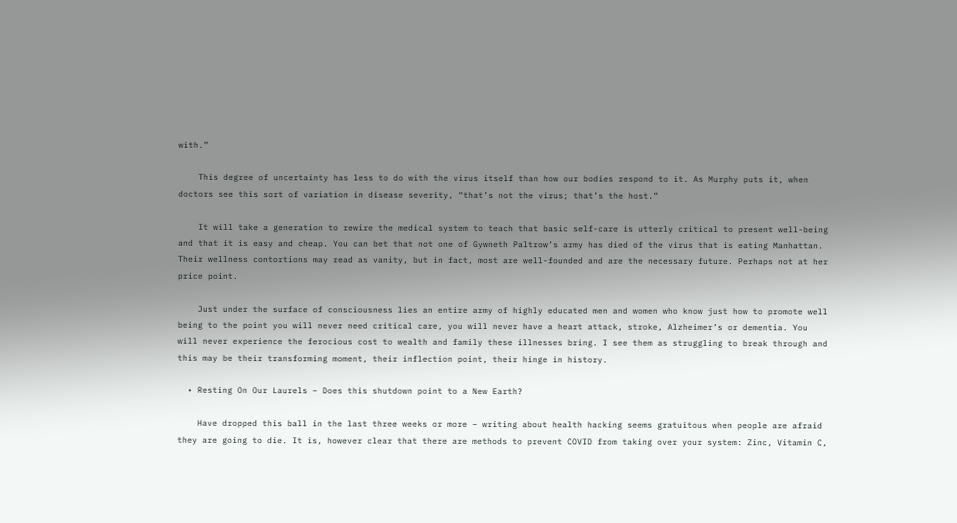with.”

    This degree of uncertainty has less to do with the virus itself than how our bodies respond to it. As Murphy puts it, when doctors see this sort of variation in disease severity, “that’s not the virus; that’s the host.”

    It will take a generation to rewire the medical system to teach that basic self-care is utterly critical to present well-being and that it is easy and cheap. You can bet that not one of Gywneth Paltrow’s army has died of the virus that is eating Manhattan. Their wellness contortions may read as vanity, but in fact, most are well-founded and are the necessary future. Perhaps not at her price point.

    Just under the surface of consciousness lies an entire army of highly educated men and women who know just how to promote well being to the point you will never need critical care, you will never have a heart attack, stroke, Alzheimer’s or dementia. You will never experience the ferocious cost to wealth and family these illnesses bring. I see them as struggling to break through and this may be their transforming moment, their inflection point, their hinge in history.

  • Resting On Our Laurels – Does this shutdown point to a New Earth?

    Have dropped this ball in the last three weeks or more – writing about health hacking seems gratuitous when people are afraid they are going to die. It is, however clear that there are methods to prevent COVID from taking over your system: Zinc, Vitamin C,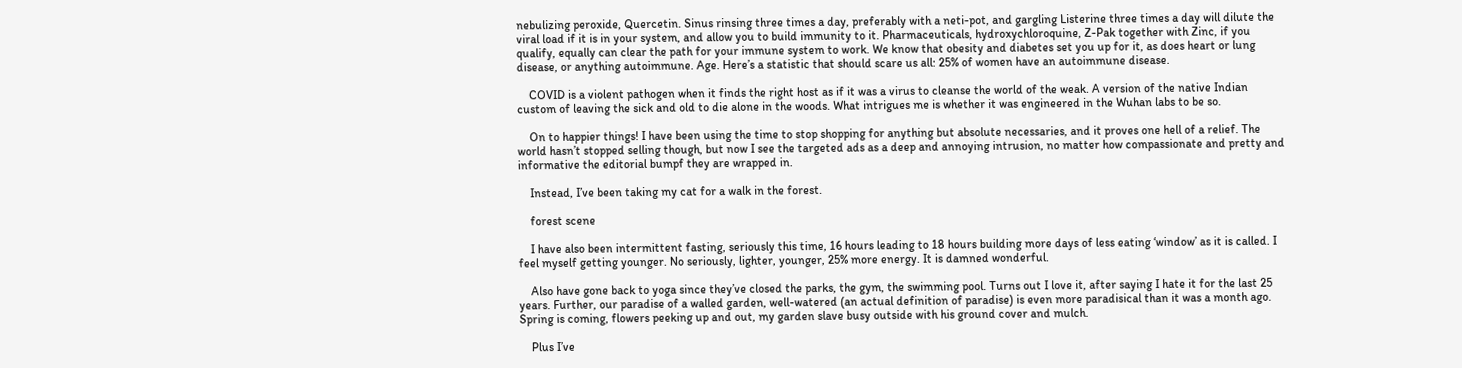nebulizing peroxide, Quercetin. Sinus rinsing three times a day, preferably with a neti-pot, and gargling Listerine three times a day will dilute the viral load if it is in your system, and allow you to build immunity to it. Pharmaceuticals, hydroxychloroquine, Z-Pak together with Zinc, if you qualify, equally can clear the path for your immune system to work. We know that obesity and diabetes set you up for it, as does heart or lung disease, or anything autoimmune. Age. Here’s a statistic that should scare us all: 25% of women have an autoimmune disease.

    COVID is a violent pathogen when it finds the right host as if it was a virus to cleanse the world of the weak. A version of the native Indian custom of leaving the sick and old to die alone in the woods. What intrigues me is whether it was engineered in the Wuhan labs to be so.

    On to happier things! I have been using the time to stop shopping for anything but absolute necessaries, and it proves one hell of a relief. The world hasn’t stopped selling though, but now I see the targeted ads as a deep and annoying intrusion, no matter how compassionate and pretty and informative the editorial bumpf they are wrapped in.

    Instead, I’ve been taking my cat for a walk in the forest.

    forest scene

    I have also been intermittent fasting, seriously this time, 16 hours leading to 18 hours building more days of less eating ‘window’ as it is called. I feel myself getting younger. No seriously, lighter, younger, 25% more energy. It is damned wonderful.

    Also have gone back to yoga since they’ve closed the parks, the gym, the swimming pool. Turns out I love it, after saying I hate it for the last 25 years. Further, our paradise of a walled garden, well-watered (an actual definition of paradise) is even more paradisical than it was a month ago. Spring is coming, flowers peeking up and out, my garden slave busy outside with his ground cover and mulch.

    Plus I’ve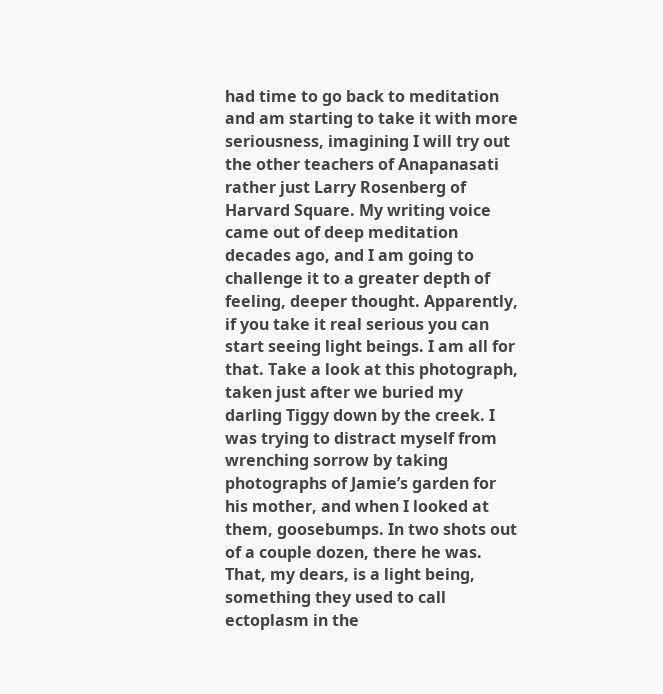had time to go back to meditation and am starting to take it with more seriousness, imagining I will try out the other teachers of Anapanasati rather just Larry Rosenberg of Harvard Square. My writing voice came out of deep meditation decades ago, and I am going to challenge it to a greater depth of feeling, deeper thought. Apparently, if you take it real serious you can start seeing light beings. I am all for that. Take a look at this photograph, taken just after we buried my darling Tiggy down by the creek. I was trying to distract myself from wrenching sorrow by taking photographs of Jamie’s garden for his mother, and when I looked at them, goosebumps. In two shots out of a couple dozen, there he was. That, my dears, is a light being, something they used to call ectoplasm in the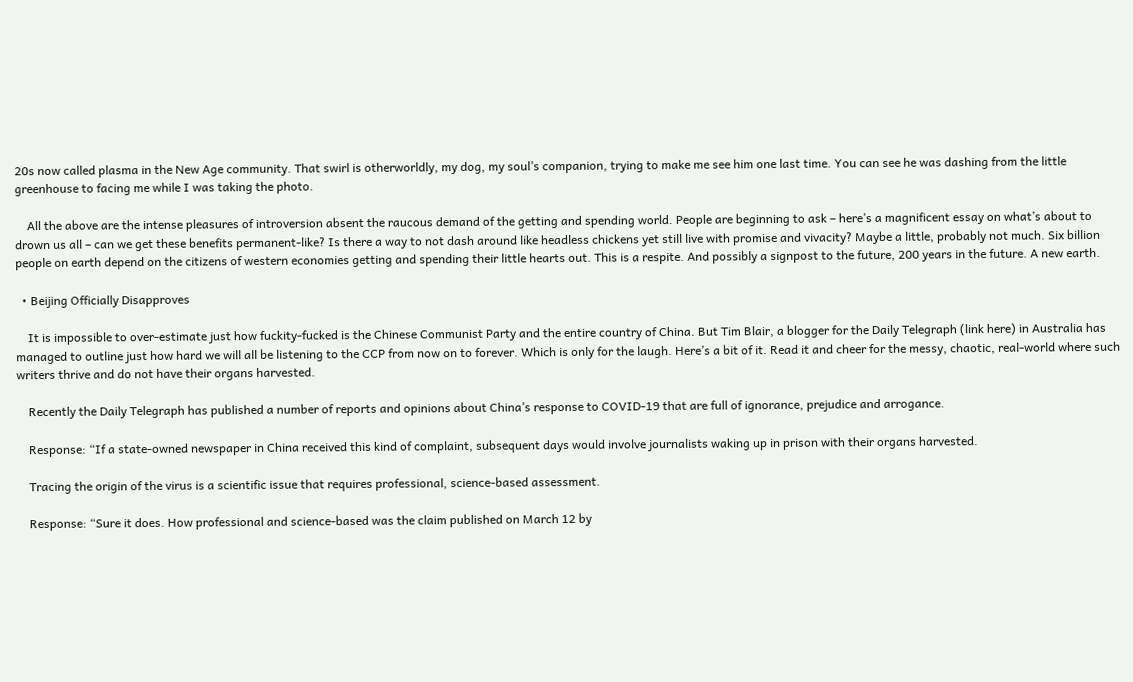20s now called plasma in the New Age community. That swirl is otherworldly, my dog, my soul’s companion, trying to make me see him one last time. You can see he was dashing from the little greenhouse to facing me while I was taking the photo.

    All the above are the intense pleasures of introversion absent the raucous demand of the getting and spending world. People are beginning to ask – here’s a magnificent essay on what’s about to drown us all – can we get these benefits permanent-like? Is there a way to not dash around like headless chickens yet still live with promise and vivacity? Maybe a little, probably not much. Six billion people on earth depend on the citizens of western economies getting and spending their little hearts out. This is a respite. And possibly a signpost to the future, 200 years in the future. A new earth.

  • Beijing Officially Disapproves

    It is impossible to over-estimate just how fuckity-fucked is the Chinese Communist Party and the entire country of China. But Tim Blair, a blogger for the Daily Telegraph (link here) in Australia has managed to outline just how hard we will all be listening to the CCP from now on to forever. Which is only for the laugh. Here’s a bit of it. Read it and cheer for the messy, chaotic, real-world where such writers thrive and do not have their organs harvested.

    Recently the Daily Telegraph has published a number of reports and opinions about China’s response to COVID-19 that are full of ignorance, prejudice and arrogance.

    Response: “If a state-owned newspaper in China received this kind of complaint, subsequent days would involve journalists waking up in prison with their organs harvested.

    Tracing the origin of the virus is a scientific issue that requires professional, science-based assessment.

    Response: “Sure it does. How professional and science-based was the claim published on March 12 by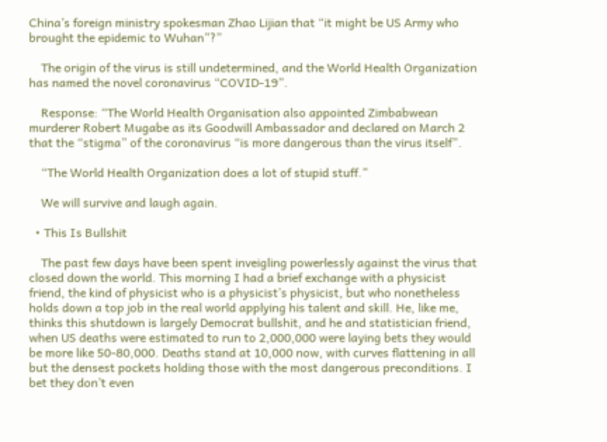China’s foreign ministry spokesman Zhao Lijian that “it might be US Army who brought the epidemic to Wuhan”?”

    The origin of the virus is still undetermined, and the World Health Organization has named the novel coronavirus “COVID-19”.

    Response: “The World Health Organisation also appointed Zimbabwean murderer Robert Mugabe as its Goodwill Ambassador and declared on March 2 that the “stigma” of the coronavirus “is more dangerous than the virus itself”.

    “The World Health Organization does a lot of stupid stuff.”

    We will survive and laugh again.

  • This Is Bullshit

    The past few days have been spent inveigling powerlessly against the virus that closed down the world. This morning I had a brief exchange with a physicist friend, the kind of physicist who is a physicist’s physicist, but who nonetheless holds down a top job in the real world applying his talent and skill. He, like me, thinks this shutdown is largely Democrat bullshit, and he and statistician friend, when US deaths were estimated to run to 2,000,000 were laying bets they would be more like 50-80,000. Deaths stand at 10,000 now, with curves flattening in all but the densest pockets holding those with the most dangerous preconditions. I bet they don’t even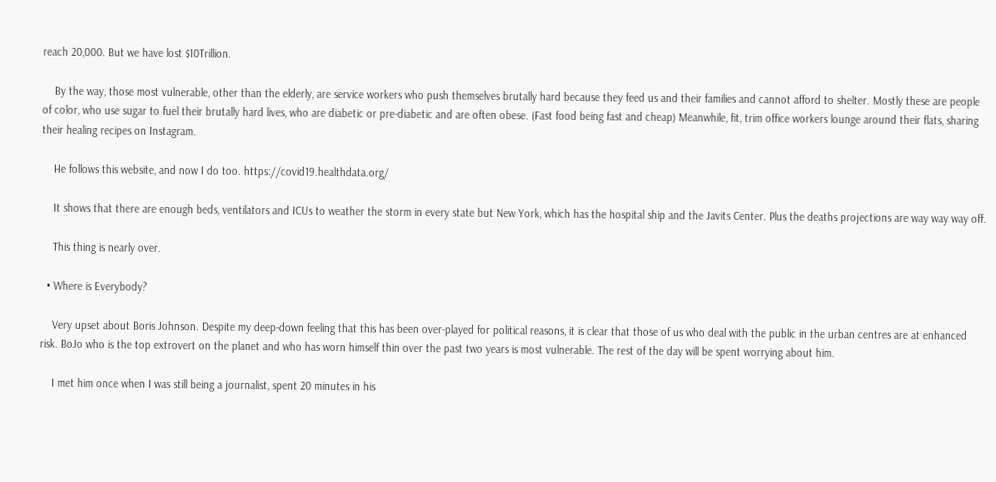reach 20,000. But we have lost $10Trillion.

    By the way, those most vulnerable, other than the elderly, are service workers who push themselves brutally hard because they feed us and their families and cannot afford to shelter. Mostly these are people of color, who use sugar to fuel their brutally hard lives, who are diabetic or pre-diabetic and are often obese. (Fast food being fast and cheap) Meanwhile, fit, trim office workers lounge around their flats, sharing their healing recipes on Instagram.

    He follows this website, and now I do too. https://covid19.healthdata.org/

    It shows that there are enough beds, ventilators and ICUs to weather the storm in every state but New York, which has the hospital ship and the Javits Center. Plus the deaths projections are way way way off.

    This thing is nearly over.

  • Where is Everybody?

    Very upset about Boris Johnson. Despite my deep-down feeling that this has been over-played for political reasons, it is clear that those of us who deal with the public in the urban centres are at enhanced risk. BoJo who is the top extrovert on the planet and who has worn himself thin over the past two years is most vulnerable. The rest of the day will be spent worrying about him.

    I met him once when I was still being a journalist, spent 20 minutes in his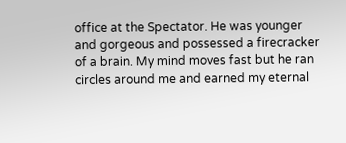office at the Spectator. He was younger and gorgeous and possessed a firecracker of a brain. My mind moves fast but he ran circles around me and earned my eternal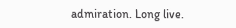admiration. Long live.